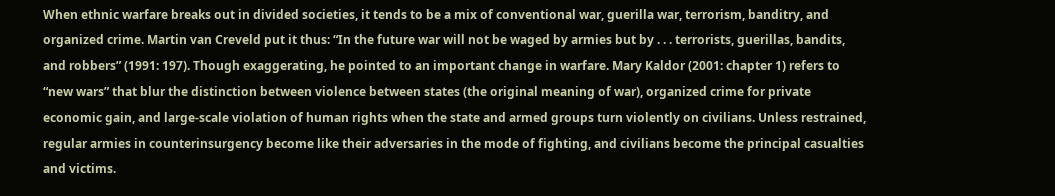When ethnic warfare breaks out in divided societies, it tends to be a mix of conventional war, guerilla war, terrorism, banditry, and organized crime. Martin van Creveld put it thus: “In the future war will not be waged by armies but by . . . terrorists, guerillas, bandits, and robbers” (1991: 197). Though exaggerating, he pointed to an important change in warfare. Mary Kaldor (2001: chapter 1) refers to “new wars” that blur the distinction between violence between states (the original meaning of war), organized crime for private economic gain, and large-scale violation of human rights when the state and armed groups turn violently on civilians. Unless restrained, regular armies in counterinsurgency become like their adversaries in the mode of fighting, and civilians become the principal casualties and victims.